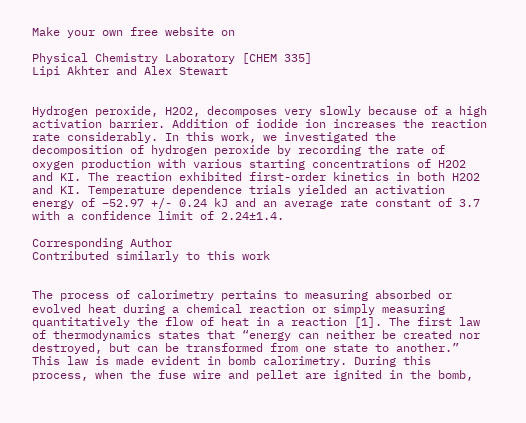Make your own free website on

Physical Chemistry Laboratory [CHEM 335]
Lipi Akhter and Alex Stewart


Hydrogen peroxide, H2O2, decomposes very slowly because of a high activation barrier. Addition of iodide ion increases the reaction rate considerably. In this work, we investigated the decomposition of hydrogen peroxide by recording the rate of oxygen production with various starting concentrations of H2O2 and KI. The reaction exhibited first-order kinetics in both H2O2 and KI. Temperature dependence trials yielded an activation energy of –52.97 +/- 0.24 kJ and an average rate constant of 3.7 with a confidence limit of 2.24±1.4.

Corresponding Author
Contributed similarly to this work


The process of calorimetry pertains to measuring absorbed or evolved heat during a chemical reaction or simply measuring quantitatively the flow of heat in a reaction [1]. The first law of thermodynamics states that “energy can neither be created nor destroyed, but can be transformed from one state to another.” This law is made evident in bomb calorimetry. During this process, when the fuse wire and pellet are ignited in the bomb,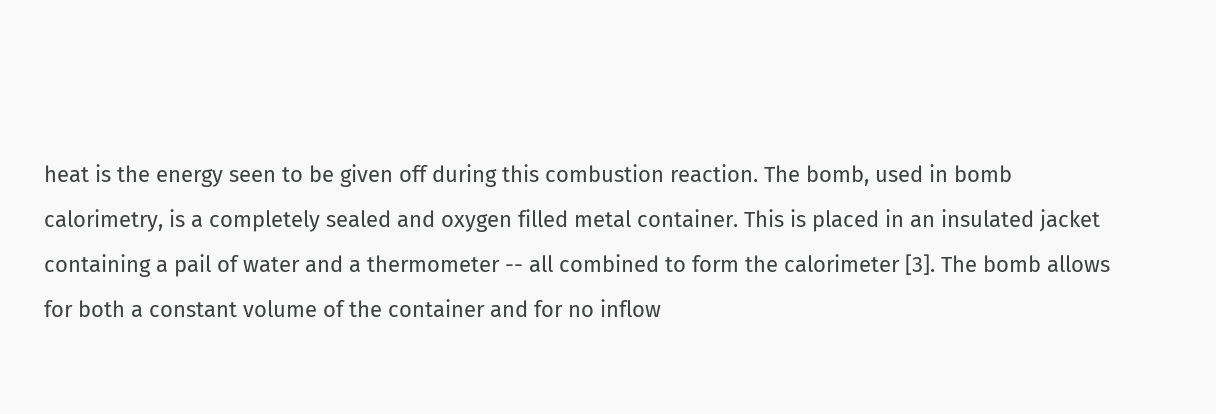heat is the energy seen to be given off during this combustion reaction. The bomb, used in bomb calorimetry, is a completely sealed and oxygen filled metal container. This is placed in an insulated jacket containing a pail of water and a thermometer -- all combined to form the calorimeter [3]. The bomb allows for both a constant volume of the container and for no inflow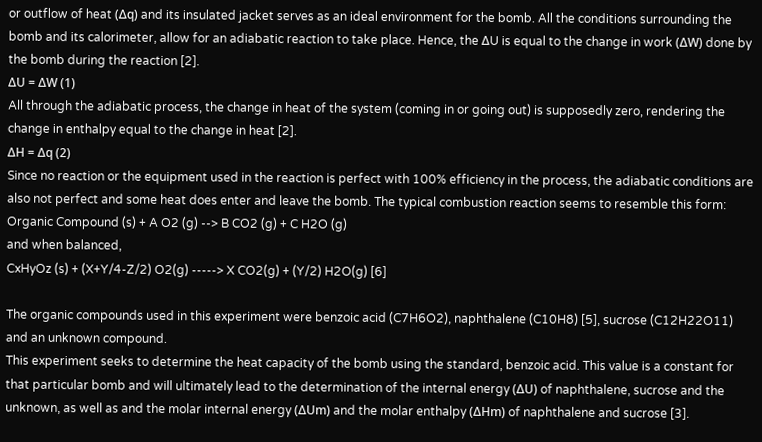or outflow of heat (Δq) and its insulated jacket serves as an ideal environment for the bomb. All the conditions surrounding the bomb and its calorimeter, allow for an adiabatic reaction to take place. Hence, the ΔU is equal to the change in work (ΔW) done by the bomb during the reaction [2].
ΔU = ΔW (1)
All through the adiabatic process, the change in heat of the system (coming in or going out) is supposedly zero, rendering the change in enthalpy equal to the change in heat [2].
ΔH = Δq (2)
Since no reaction or the equipment used in the reaction is perfect with 100% efficiency in the process, the adiabatic conditions are also not perfect and some heat does enter and leave the bomb. The typical combustion reaction seems to resemble this form:
Organic Compound (s) + A O2 (g) --> B CO2 (g) + C H2O (g)
and when balanced,
CxHyOz (s) + (X+Y/4-Z/2) O2(g) -----> X CO2(g) + (Y/2) H2O(g) [6]

The organic compounds used in this experiment were benzoic acid (C7H6O2), naphthalene (C10H8) [5], sucrose (C12H22O11) and an unknown compound.
This experiment seeks to determine the heat capacity of the bomb using the standard, benzoic acid. This value is a constant for that particular bomb and will ultimately lead to the determination of the internal energy (ΔU) of naphthalene, sucrose and the unknown, as well as and the molar internal energy (ΔUm) and the molar enthalpy (ΔHm) of naphthalene and sucrose [3].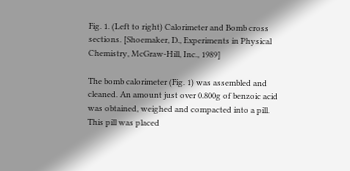Fig. 1. (Left to right) Calorimeter and Bomb cross sections. [Shoemaker, D., Experiments in Physical Chemistry, McGraw-Hill, Inc., 1989]

The bomb calorimeter (Fig. 1) was assembled and cleaned. An amount just over 0.800g of benzoic acid was obtained, weighed and compacted into a pill. This pill was placed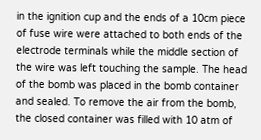in the ignition cup and the ends of a 10cm piece of fuse wire were attached to both ends of the electrode terminals while the middle section of the wire was left touching the sample. The head of the bomb was placed in the bomb container and sealed. To remove the air from the bomb, the closed container was filled with 10 atm of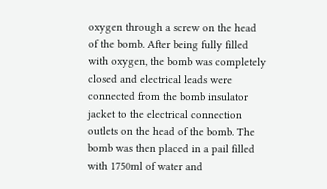oxygen through a screw on the head of the bomb. After being fully filled with oxygen, the bomb was completely closed and electrical leads were connected from the bomb insulator jacket to the electrical connection outlets on the head of the bomb. The bomb was then placed in a pail filled with 1750ml of water and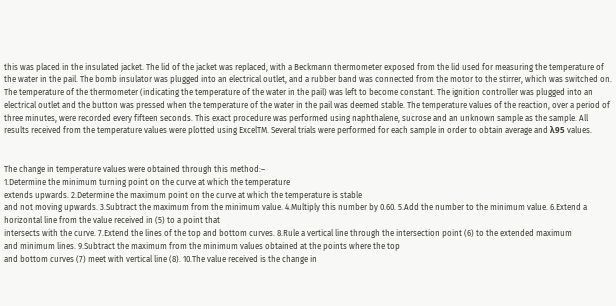this was placed in the insulated jacket. The lid of the jacket was replaced, with a Beckmann thermometer exposed from the lid used for measuring the temperature of the water in the pail. The bomb insulator was plugged into an electrical outlet, and a rubber band was connected from the motor to the stirrer, which was switched on. The temperature of the thermometer (indicating the temperature of the water in the pail) was left to become constant. The ignition controller was plugged into an electrical outlet and the button was pressed when the temperature of the water in the pail was deemed stable. The temperature values of the reaction, over a period of three minutes, were recorded every fifteen seconds. This exact procedure was performed using naphthalene, sucrose and an unknown sample as the sample. All results received from the temperature values were plotted using ExcelTM. Several trials were performed for each sample in order to obtain average and λ95 values.


The change in temperature values were obtained through this method:–
1.Determine the minimum turning point on the curve at which the temperature
extends upwards. 2.Determine the maximum point on the curve at which the temperature is stable
and not moving upwards. 3.Subtract the maximum from the minimum value. 4.Multiply this number by 0.60. 5.Add the number to the minimum value. 6.Extend a horizontal line from the value received in (5) to a point that
intersects with the curve. 7.Extend the lines of the top and bottom curves. 8.Rule a vertical line through the intersection point (6) to the extended maximum
and minimum lines. 9.Subtract the maximum from the minimum values obtained at the points where the top
and bottom curves (7) meet with vertical line (8). 10.The value received is the change in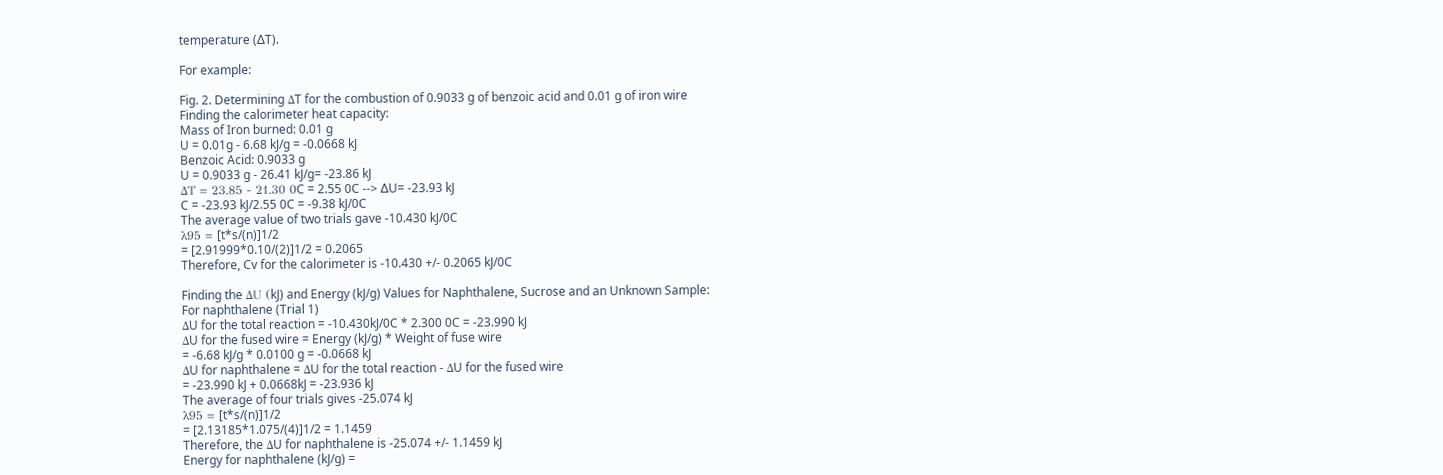temperature (∆T).

For example:

Fig. 2. Determining ΔT for the combustion of 0.9033 g of benzoic acid and 0.01 g of iron wire
Finding the calorimeter heat capacity:
Mass of Iron burned: 0.01 g
U = 0.01g - 6.68 kJ/g = -0.0668 kJ
Benzoic Acid: 0.9033 g
U = 0.9033 g - 26.41 kJ/g= -23.86 kJ
ΔT = 23.85 - 21.30 0C = 2.55 0C --> ∆U= -23.93 kJ
C = -23.93 kJ/2.55 0C = -9.38 kJ/0C
The average value of two trials gave -10.430 kJ/0C
λ95 = [t*s/(n)]1/2
= [2.91999*0.10/(2)]1/2 = 0.2065
Therefore, Cv for the calorimeter is -10.430 +/- 0.2065 kJ/0C

Finding the ΔU (kJ) and Energy (kJ/g) Values for Naphthalene, Sucrose and an Unknown Sample:
For naphthalene (Trial 1)
ΔU for the total reaction = -10.430kJ/0C * 2.300 0C = -23.990 kJ
ΔU for the fused wire = Energy (kJ/g) * Weight of fuse wire
= -6.68 kJ/g * 0.0100 g = -0.0668 kJ
ΔU for naphthalene = ΔU for the total reaction - ΔU for the fused wire
= -23.990 kJ + 0.0668kJ = -23.936 kJ
The average of four trials gives -25.074 kJ
λ95 = [t*s/(n)]1/2
= [2.13185*1.075/(4)]1/2 = 1.1459
Therefore, the ΔU for naphthalene is -25.074 +/- 1.1459 kJ
Energy for naphthalene (kJ/g) =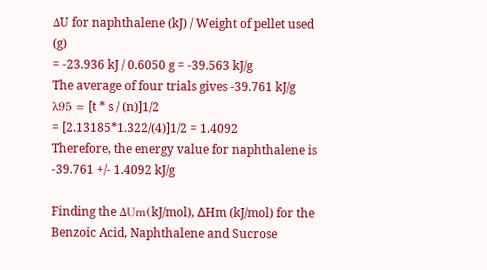ΔU for naphthalene (kJ) / Weight of pellet used (g)
= -23.936 kJ / 0.6050 g = -39.563 kJ/g
The average of four trials gives -39.761 kJ/g
λ95 = [t * s / (n)]1/2
= [2.13185*1.322/(4)]1/2 = 1.4092
Therefore, the energy value for naphthalene is -39.761 +/- 1.4092 kJ/g

Finding the ΔUm(kJ/mol), ∆Hm (kJ/mol) for the Benzoic Acid, Naphthalene and Sucrose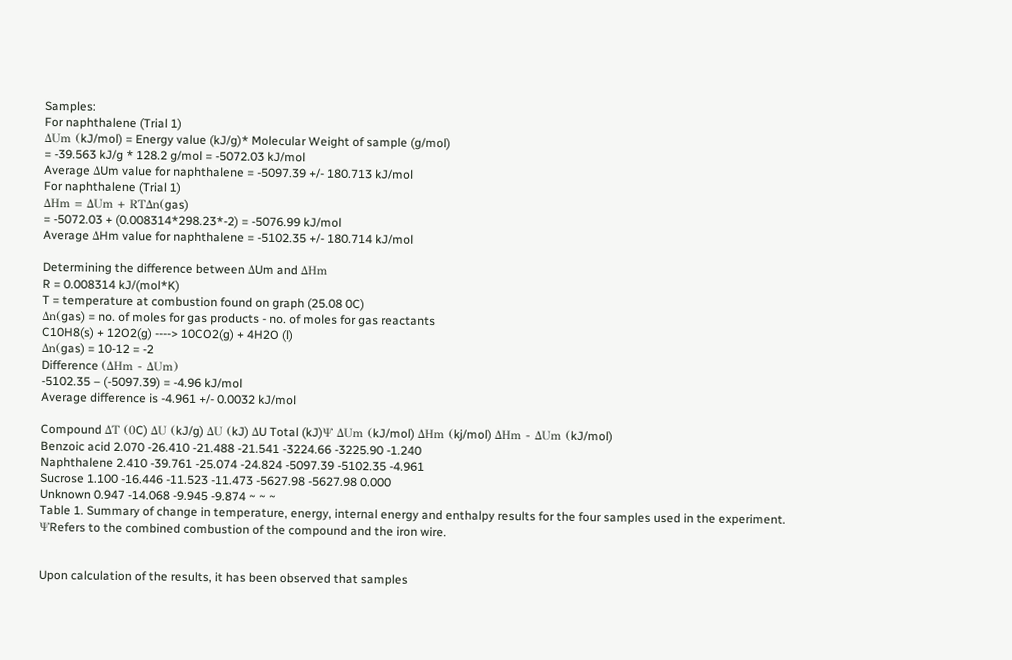Samples:
For naphthalene (Trial 1)
ΔUm (kJ/mol) = Energy value (kJ/g)* Molecular Weight of sample (g/mol)
= -39.563 kJ/g * 128.2 g/mol = -5072.03 kJ/mol
Average ΔUm value for naphthalene = -5097.39 +/- 180.713 kJ/mol
For naphthalene (Trial 1)
ΔHm = ΔUm + RTΔn(gas)
= -5072.03 + (0.008314*298.23*-2) = -5076.99 kJ/mol
Average ΔHm value for naphthalene = -5102.35 +/- 180.714 kJ/mol

Determining the difference between ΔUm and ΔHm
R = 0.008314 kJ/(mol*K)
T = temperature at combustion found on graph (25.08 0C)
Δn(gas) = no. of moles for gas products - no. of moles for gas reactants
C10H8(s) + 12O2(g) ----> 10CO2(g) + 4H2O (l)
Δn(gas) = 10-12 = -2
Difference (ΔHm - ΔUm)
-5102.35 – (-5097.39) = -4.96 kJ/mol
Average difference is -4.961 +/- 0.0032 kJ/mol

Compound ΔT (0C) ΔU (kJ/g) ΔU (kJ) ΔU Total (kJ)Ψ ΔUm (kJ/mol) ΔHm (kj/mol) ΔHm - ΔUm (kJ/mol)
Benzoic acid 2.070 -26.410 -21.488 -21.541 -3224.66 -3225.90 -1.240
Naphthalene 2.410 -39.761 -25.074 -24.824 -5097.39 -5102.35 -4.961
Sucrose 1.100 -16.446 -11.523 -11.473 -5627.98 -5627.98 0.000
Unknown 0.947 -14.068 -9.945 -9.874 ~ ~ ~
Table 1. Summary of change in temperature, energy, internal energy and enthalpy results for the four samples used in the experiment.
ΨRefers to the combined combustion of the compound and the iron wire.


Upon calculation of the results, it has been observed that samples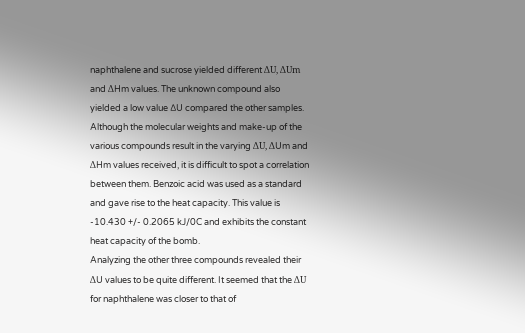naphthalene and sucrose yielded different ΔU, ΔUm and ΔHm values. The unknown compound also yielded a low value ∆U compared the other samples. Although the molecular weights and make-up of the various compounds result in the varying ΔU, ΔUm and ΔHm values received, it is difficult to spot a correlation between them. Benzoic acid was used as a standard and gave rise to the heat capacity. This value is -10.430 +/- 0.2065 kJ/0C and exhibits the constant heat capacity of the bomb.
Analyzing the other three compounds revealed their ΔU values to be quite different. It seemed that the ΔU for naphthalene was closer to that of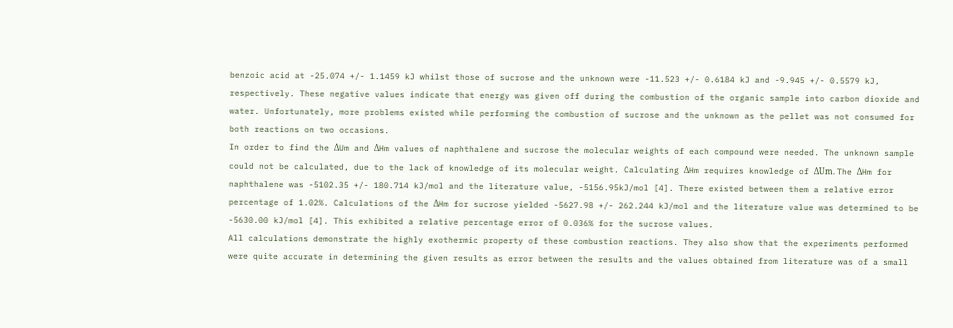benzoic acid at -25.074 +/- 1.1459 kJ whilst those of sucrose and the unknown were -11.523 +/- 0.6184 kJ and -9.945 +/- 0.5579 kJ, respectively. These negative values indicate that energy was given off during the combustion of the organic sample into carbon dioxide and water. Unfortunately, more problems existed while performing the combustion of sucrose and the unknown as the pellet was not consumed for both reactions on two occasions.
In order to find the ΔUm and ΔHm values of naphthalene and sucrose the molecular weights of each compound were needed. The unknown sample could not be calculated, due to the lack of knowledge of its molecular weight. Calculating ΔHm requires knowledge of ΔUm. The ΔHm for naphthalene was -5102.35 +/- 180.714 kJ/mol and the literature value, -5156.95kJ/mol [4]. There existed between them a relative error percentage of 1.02%. Calculations of the ΔHm for sucrose yielded -5627.98 +/- 262.244 kJ/mol and the literature value was determined to be -5630.00 kJ/mol [4]. This exhibited a relative percentage error of 0.036% for the sucrose values.
All calculations demonstrate the highly exothermic property of these combustion reactions. They also show that the experiments performed were quite accurate in determining the given results as error between the results and the values obtained from literature was of a small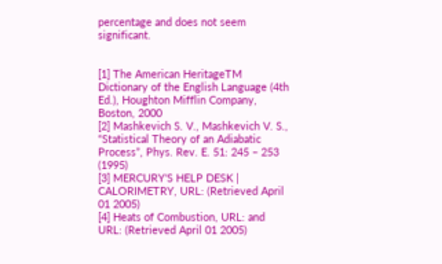percentage and does not seem significant.


[1] The American HeritageTM Dictionary of the English Language (4th Ed.), Houghton Mifflin Company, Boston, 2000
[2] Mashkevich S. V., Mashkevich V. S., “Statistical Theory of an Adiabatic Process”, Phys. Rev. E. 51: 245 – 253 (1995)
[3] MERCURY'S HELP DESK | CALORIMETRY, URL: (Retrieved April 01 2005)
[4] Heats of Combustion, URL: and URL: (Retrieved April 01 2005)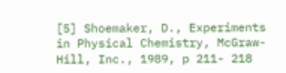[5] Shoemaker, D., Experiments in Physical Chemistry, McGraw-Hill, Inc., 1989, p 211- 218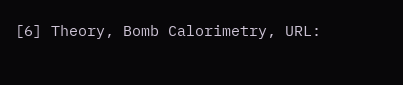[6] Theory, Bomb Calorimetry, URL: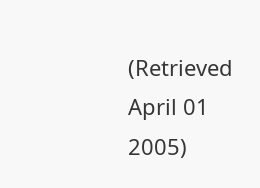(Retrieved April 01 2005)